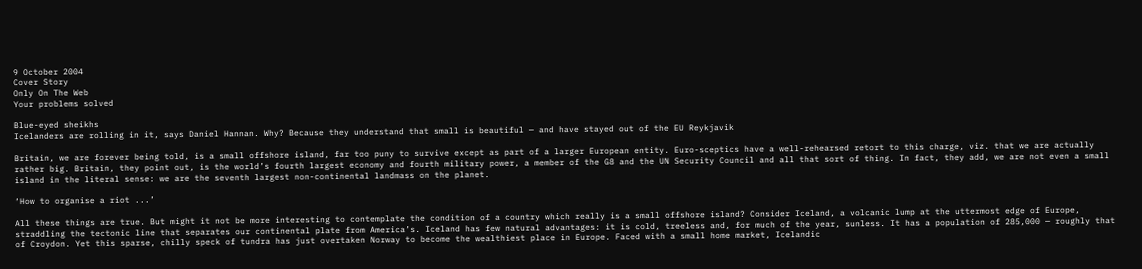9 October 2004
Cover Story
Only On The Web
Your problems solved

Blue-eyed sheikhs
Icelanders are rolling in it, says Daniel Hannan. Why? Because they understand that small is beautiful — and have stayed out of the EU Reykjavik

Britain, we are forever being told, is a small offshore island, far too puny to survive except as part of a larger European entity. Euro-sceptics have a well-rehearsed retort to this charge, viz. that we are actually rather big. Britain, they point out, is the world’s fourth largest economy and fourth military power, a member of the G8 and the UN Security Council and all that sort of thing. In fact, they add, we are not even a small island in the literal sense: we are the seventh largest non-continental landmass on the planet.

‘How to organise a riot ...’

All these things are true. But might it not be more interesting to contemplate the condition of a country which really is a small offshore island? Consider Iceland, a volcanic lump at the uttermost edge of Europe, straddling the tectonic line that separates our continental plate from America’s. Iceland has few natural advantages: it is cold, treeless and, for much of the year, sunless. It has a population of 285,000 — roughly that of Croydon. Yet this sparse, chilly speck of tundra has just overtaken Norway to become the wealthiest place in Europe. Faced with a small home market, Icelandic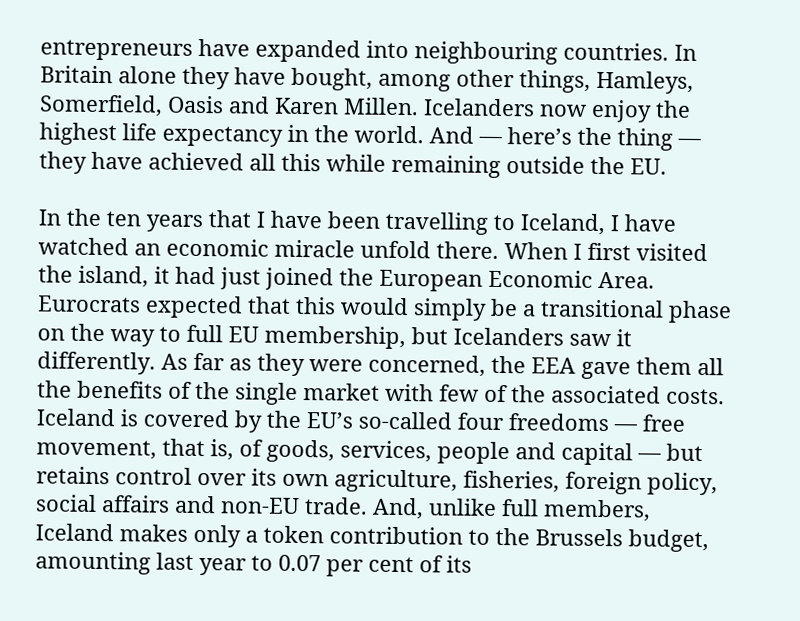entrepreneurs have expanded into neighbouring countries. In Britain alone they have bought, among other things, Hamleys, Somerfield, Oasis and Karen Millen. Icelanders now enjoy the highest life expectancy in the world. And — here’s the thing — they have achieved all this while remaining outside the EU.

In the ten years that I have been travelling to Iceland, I have watched an economic miracle unfold there. When I first visited the island, it had just joined the European Economic Area. Eurocrats expected that this would simply be a transitional phase on the way to full EU membership, but Icelanders saw it differently. As far as they were concerned, the EEA gave them all the benefits of the single market with few of the associated costs. Iceland is covered by the EU’s so-called four freedoms — free movement, that is, of goods, services, people and capital — but retains control over its own agriculture, fisheries, foreign policy, social affairs and non-EU trade. And, unlike full members, Iceland makes only a token contribution to the Brussels budget, amounting last year to 0.07 per cent of its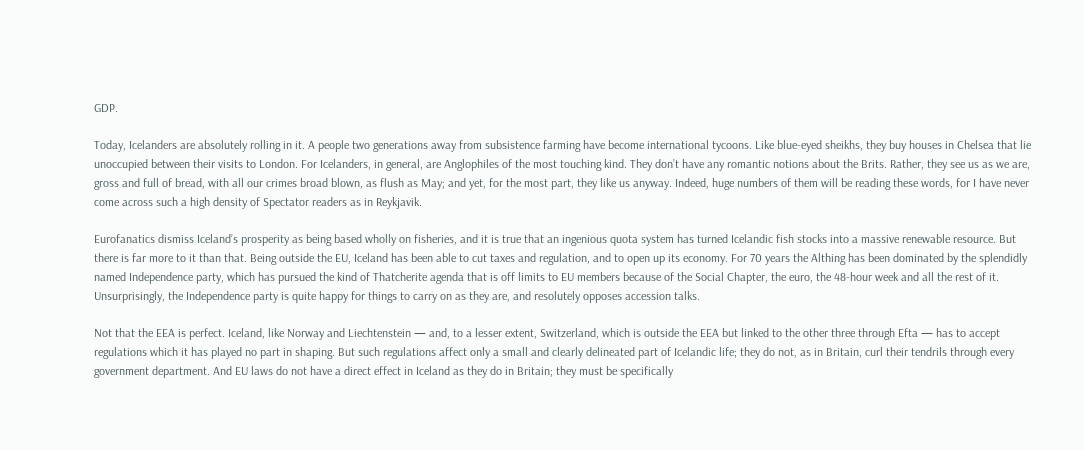GDP.

Today, Icelanders are absolutely rolling in it. A people two generations away from subsistence farming have become international tycoons. Like blue-eyed sheikhs, they buy houses in Chelsea that lie unoccupied between their visits to London. For Icelanders, in general, are Anglophiles of the most touching kind. They don’t have any romantic notions about the Brits. Rather, they see us as we are, gross and full of bread, with all our crimes broad blown, as flush as May; and yet, for the most part, they like us anyway. Indeed, huge numbers of them will be reading these words, for I have never come across such a high density of Spectator readers as in Reykjavik.

Eurofanatics dismiss Iceland’s prosperity as being based wholly on fisheries, and it is true that an ingenious quota system has turned Icelandic fish stocks into a massive renewable resource. But there is far more to it than that. Being outside the EU, Iceland has been able to cut taxes and regulation, and to open up its economy. For 70 years the Althing has been dominated by the splendidly named Independence party, which has pursued the kind of Thatcherite agenda that is off limits to EU members because of the Social Chapter, the euro, the 48-hour week and all the rest of it. Unsurprisingly, the Independence party is quite happy for things to carry on as they are, and resolutely opposes accession talks.

Not that the EEA is perfect. Iceland, like Norway and Liechtenstein — and, to a lesser extent, Switzerland, which is outside the EEA but linked to the other three through Efta — has to accept regulations which it has played no part in shaping. But such regulations affect only a small and clearly delineated part of Icelandic life; they do not, as in Britain, curl their tendrils through every government department. And EU laws do not have a direct effect in Iceland as they do in Britain; they must be specifically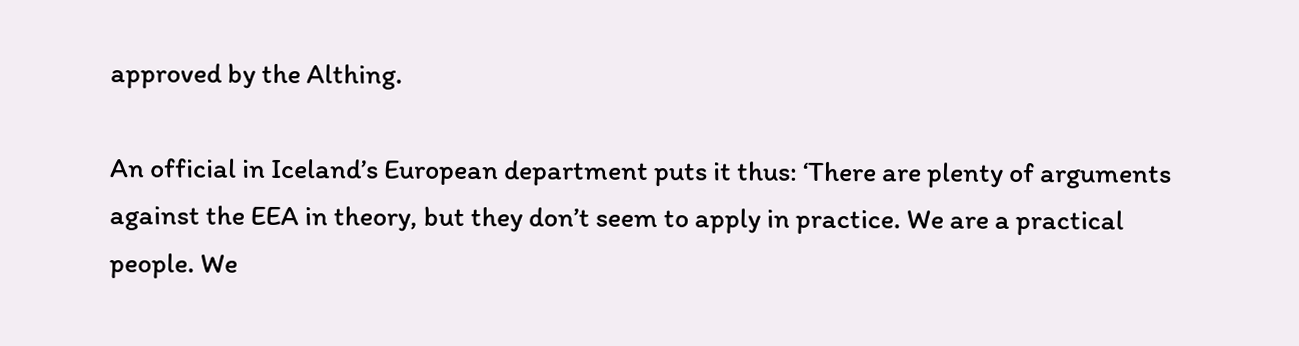approved by the Althing.

An official in Iceland’s European department puts it thus: ‘There are plenty of arguments against the EEA in theory, but they don’t seem to apply in practice. We are a practical people. We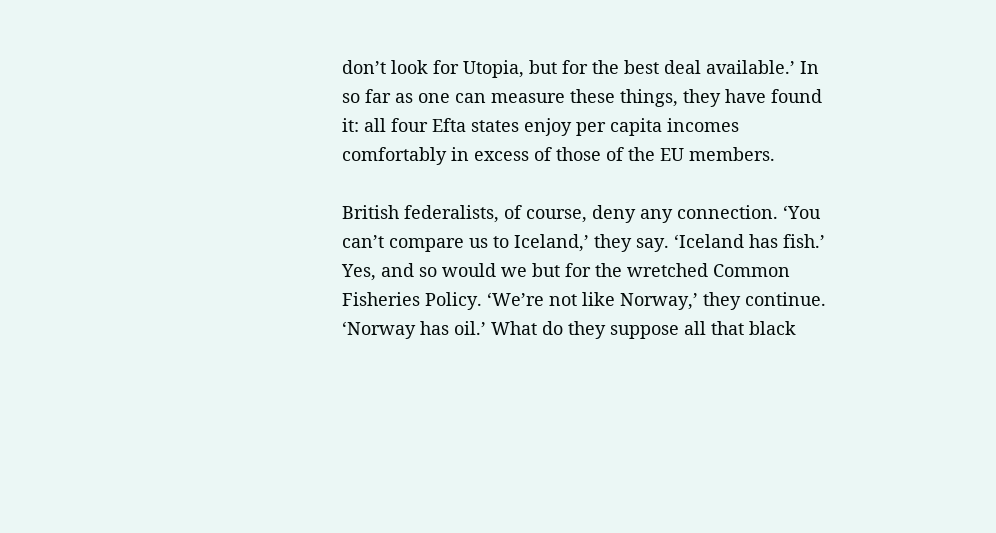don’t look for Utopia, but for the best deal available.’ In so far as one can measure these things, they have found it: all four Efta states enjoy per capita incomes comfortably in excess of those of the EU members.

British federalists, of course, deny any connection. ‘You can’t compare us to Iceland,’ they say. ‘Iceland has fish.’ Yes, and so would we but for the wretched Common Fisheries Policy. ‘We’re not like Norway,’ they continue. ‘Norway has oil.’ What do they suppose all that black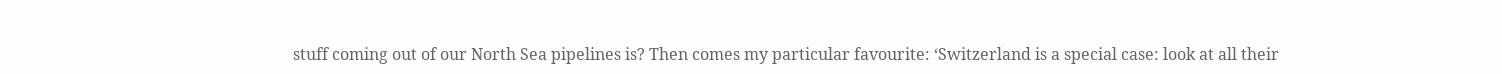stuff coming out of our North Sea pipelines is? Then comes my particular favourite: ‘Switzerland is a special case: look at all their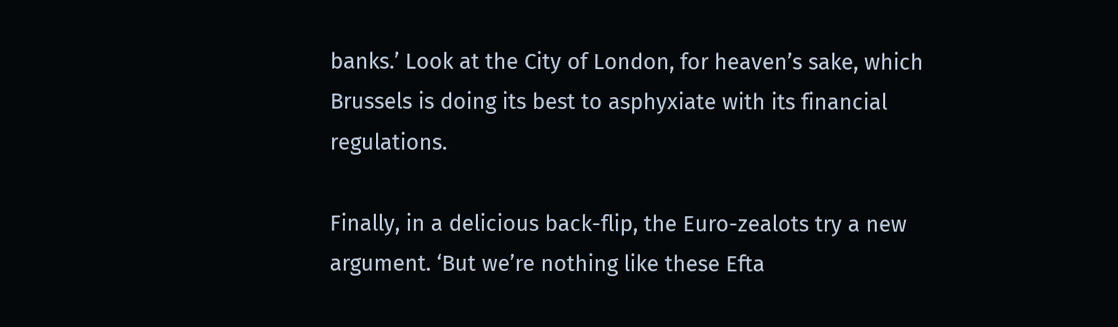banks.’ Look at the City of London, for heaven’s sake, which Brussels is doing its best to asphyxiate with its financial regulations.

Finally, in a delicious back-flip, the Euro-zealots try a new argument. ‘But we’re nothing like these Efta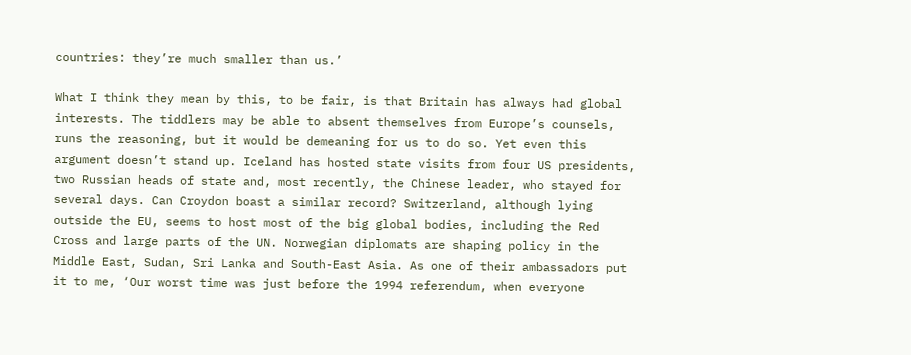countries: they’re much smaller than us.’

What I think they mean by this, to be fair, is that Britain has always had global interests. The tiddlers may be able to absent themselves from Europe’s counsels, runs the reasoning, but it would be demeaning for us to do so. Yet even this argument doesn’t stand up. Iceland has hosted state visits from four US presidents, two Russian heads of state and, most recently, the Chinese leader, who stayed for several days. Can Croydon boast a similar record? Switzerland, although lying outside the EU, seems to host most of the big global bodies, including the Red Cross and large parts of the UN. Norwegian diplomats are shaping policy in the Middle East, Sudan, Sri Lanka and South-East Asia. As one of their ambassadors put it to me, ‘Our worst time was just before the 1994 referendum, when everyone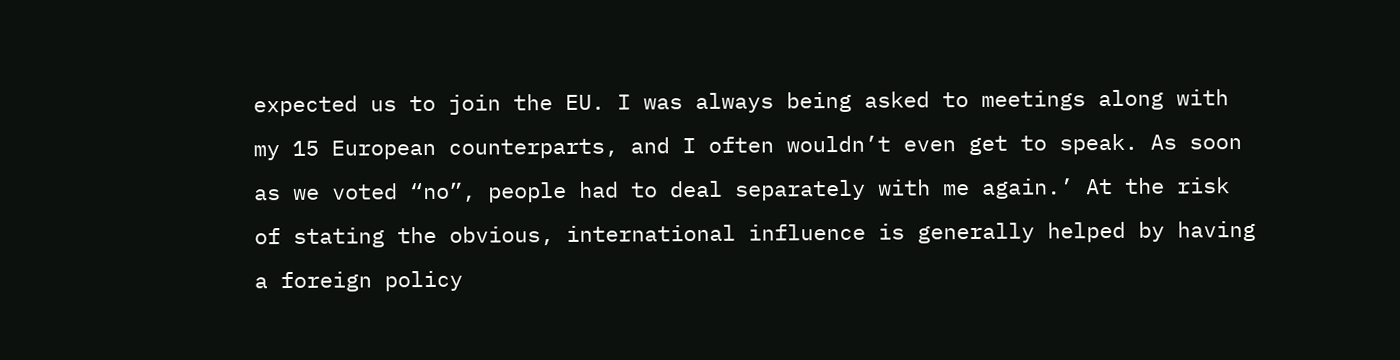expected us to join the EU. I was always being asked to meetings along with my 15 European counterparts, and I often wouldn’t even get to speak. As soon as we voted “no”, people had to deal separately with me again.’ At the risk of stating the obvious, international influence is generally helped by having a foreign policy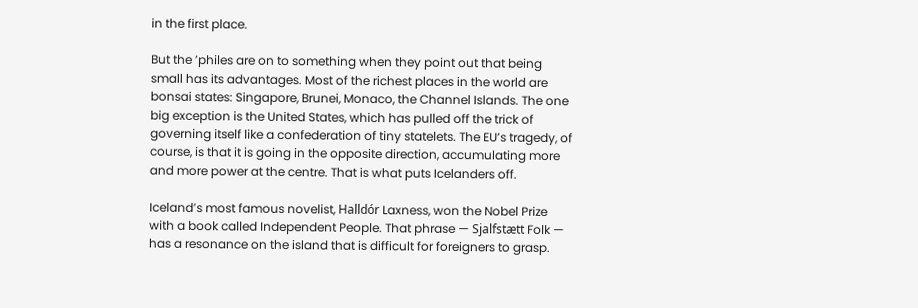in the first place.

But the ’philes are on to something when they point out that being small has its advantages. Most of the richest places in the world are bonsai states: Singapore, Brunei, Monaco, the Channel Islands. The one big exception is the United States, which has pulled off the trick of governing itself like a confederation of tiny statelets. The EU’s tragedy, of course, is that it is going in the opposite direction, accumulating more and more power at the centre. That is what puts Icelanders off.

Iceland’s most famous novelist, Halldór Laxness, won the Nobel Prize with a book called Independent People. That phrase — Sjalfstætt Folk — has a resonance on the island that is difficult for foreigners to grasp.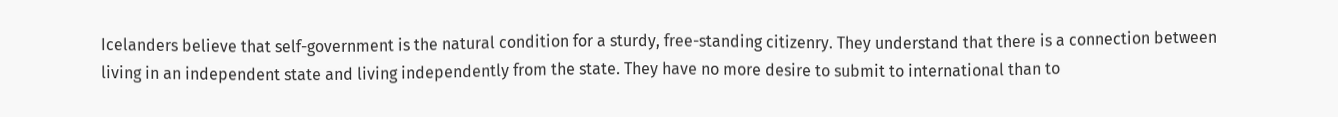Icelanders believe that self-government is the natural condition for a sturdy, free-standing citizenry. They understand that there is a connection between living in an independent state and living independently from the state. They have no more desire to submit to international than to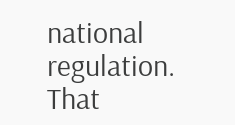national regulation. That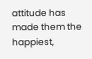attitude has made them the happiest,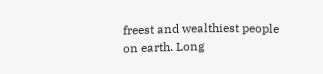freest and wealthiest people on earth. Long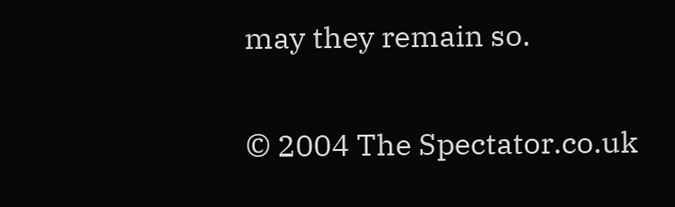may they remain so.

© 2004 The Spectator.co.uk